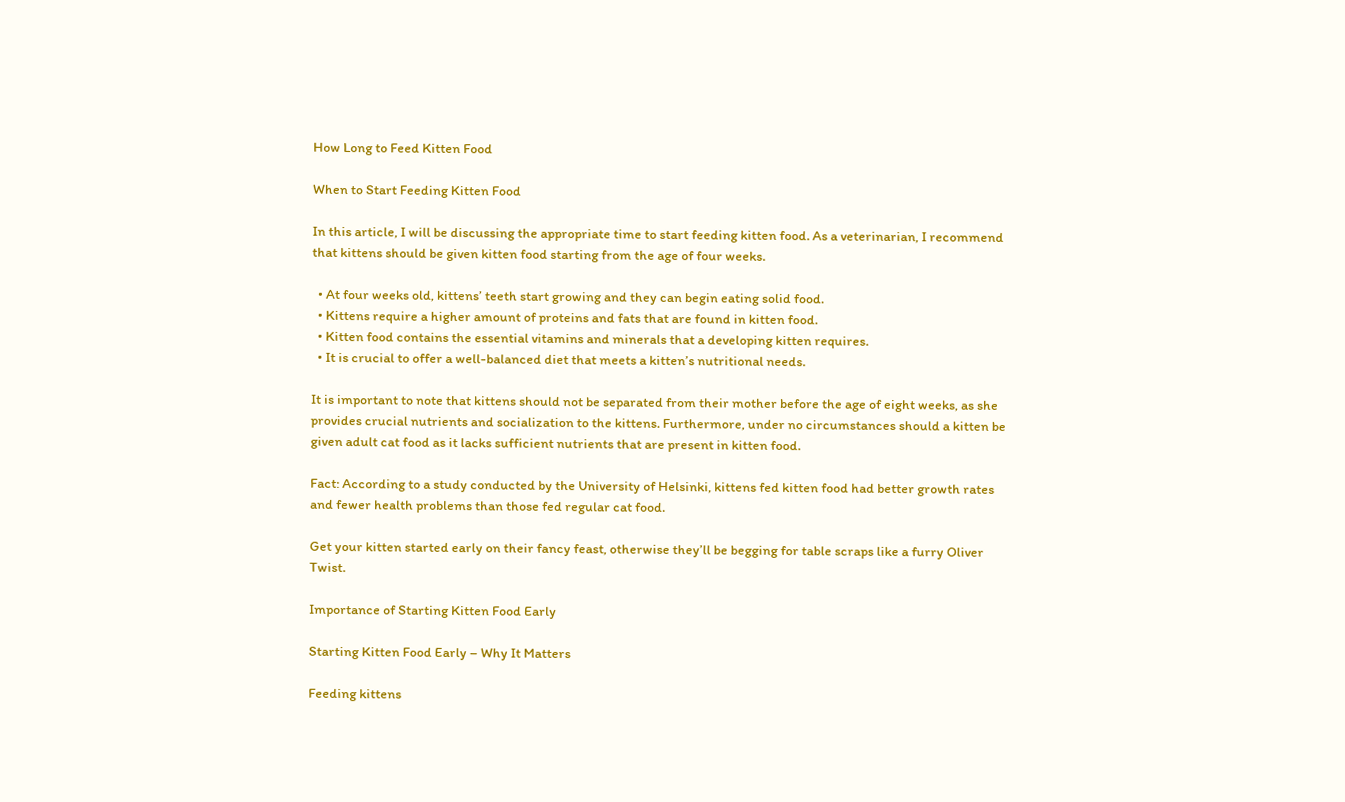How Long to Feed Kitten Food

When to Start Feeding Kitten Food

In this article, I will be discussing the appropriate time to start feeding kitten food. As a veterinarian, I recommend that kittens should be given kitten food starting from the age of four weeks.

  • At four weeks old, kittens’ teeth start growing and they can begin eating solid food.
  • Kittens require a higher amount of proteins and fats that are found in kitten food.
  • Kitten food contains the essential vitamins and minerals that a developing kitten requires.
  • It is crucial to offer a well-balanced diet that meets a kitten’s nutritional needs.

It is important to note that kittens should not be separated from their mother before the age of eight weeks, as she provides crucial nutrients and socialization to the kittens. Furthermore, under no circumstances should a kitten be given adult cat food as it lacks sufficient nutrients that are present in kitten food.

Fact: According to a study conducted by the University of Helsinki, kittens fed kitten food had better growth rates and fewer health problems than those fed regular cat food.

Get your kitten started early on their fancy feast, otherwise they’ll be begging for table scraps like a furry Oliver Twist.

Importance of Starting Kitten Food Early

Starting Kitten Food Early – Why It Matters

Feeding kittens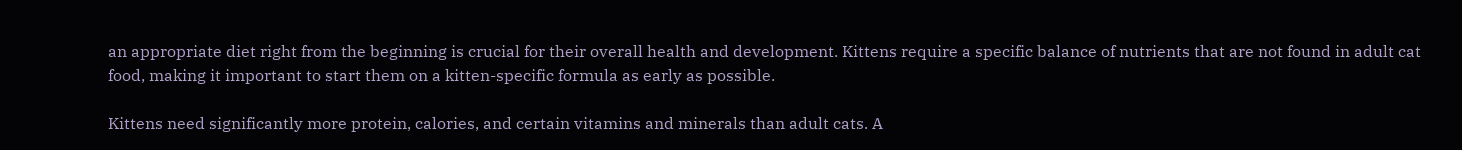an appropriate diet right from the beginning is crucial for their overall health and development. Kittens require a specific balance of nutrients that are not found in adult cat food, making it important to start them on a kitten-specific formula as early as possible.

Kittens need significantly more protein, calories, and certain vitamins and minerals than adult cats. A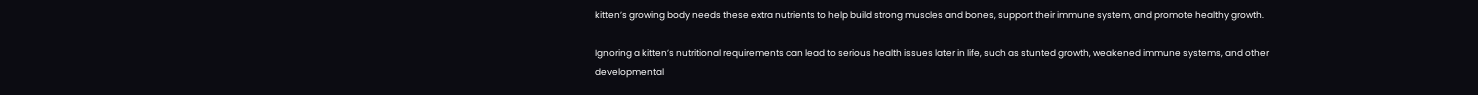kitten’s growing body needs these extra nutrients to help build strong muscles and bones, support their immune system, and promote healthy growth.

Ignoring a kitten’s nutritional requirements can lead to serious health issues later in life, such as stunted growth, weakened immune systems, and other developmental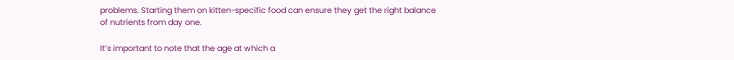problems. Starting them on kitten-specific food can ensure they get the right balance of nutrients from day one.

It’s important to note that the age at which a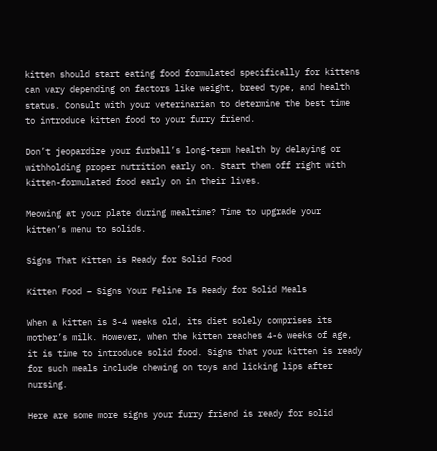kitten should start eating food formulated specifically for kittens can vary depending on factors like weight, breed type, and health status. Consult with your veterinarian to determine the best time to introduce kitten food to your furry friend.

Don’t jeopardize your furball’s long-term health by delaying or withholding proper nutrition early on. Start them off right with kitten-formulated food early on in their lives.

Meowing at your plate during mealtime? Time to upgrade your kitten’s menu to solids.

Signs That Kitten is Ready for Solid Food

Kitten Food – Signs Your Feline Is Ready for Solid Meals

When a kitten is 3-4 weeks old, its diet solely comprises its mother’s milk. However, when the kitten reaches 4-6 weeks of age, it is time to introduce solid food. Signs that your kitten is ready for such meals include chewing on toys and licking lips after nursing.

Here are some more signs your furry friend is ready for solid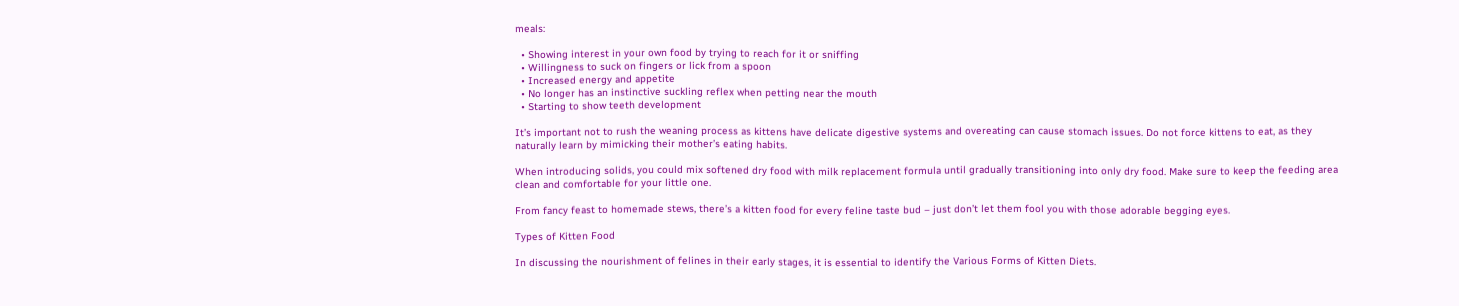meals:

  • Showing interest in your own food by trying to reach for it or sniffing
  • Willingness to suck on fingers or lick from a spoon
  • Increased energy and appetite
  • No longer has an instinctive suckling reflex when petting near the mouth
  • Starting to show teeth development

It’s important not to rush the weaning process as kittens have delicate digestive systems and overeating can cause stomach issues. Do not force kittens to eat, as they naturally learn by mimicking their mother’s eating habits.

When introducing solids, you could mix softened dry food with milk replacement formula until gradually transitioning into only dry food. Make sure to keep the feeding area clean and comfortable for your little one.

From fancy feast to homemade stews, there’s a kitten food for every feline taste bud – just don’t let them fool you with those adorable begging eyes.

Types of Kitten Food

In discussing the nourishment of felines in their early stages, it is essential to identify the Various Forms of Kitten Diets.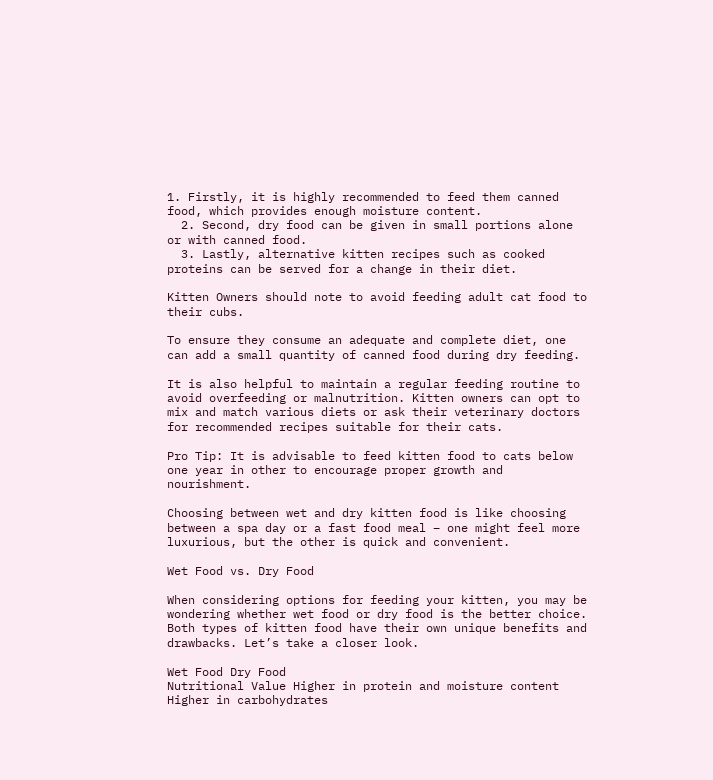1. Firstly, it is highly recommended to feed them canned food, which provides enough moisture content.
  2. Second, dry food can be given in small portions alone or with canned food.
  3. Lastly, alternative kitten recipes such as cooked proteins can be served for a change in their diet.

Kitten Owners should note to avoid feeding adult cat food to their cubs.

To ensure they consume an adequate and complete diet, one can add a small quantity of canned food during dry feeding.

It is also helpful to maintain a regular feeding routine to avoid overfeeding or malnutrition. Kitten owners can opt to mix and match various diets or ask their veterinary doctors for recommended recipes suitable for their cats.

Pro Tip: It is advisable to feed kitten food to cats below one year in other to encourage proper growth and nourishment.

Choosing between wet and dry kitten food is like choosing between a spa day or a fast food meal – one might feel more luxurious, but the other is quick and convenient.

Wet Food vs. Dry Food

When considering options for feeding your kitten, you may be wondering whether wet food or dry food is the better choice. Both types of kitten food have their own unique benefits and drawbacks. Let’s take a closer look.

Wet Food Dry Food
Nutritional Value Higher in protein and moisture content Higher in carbohydrates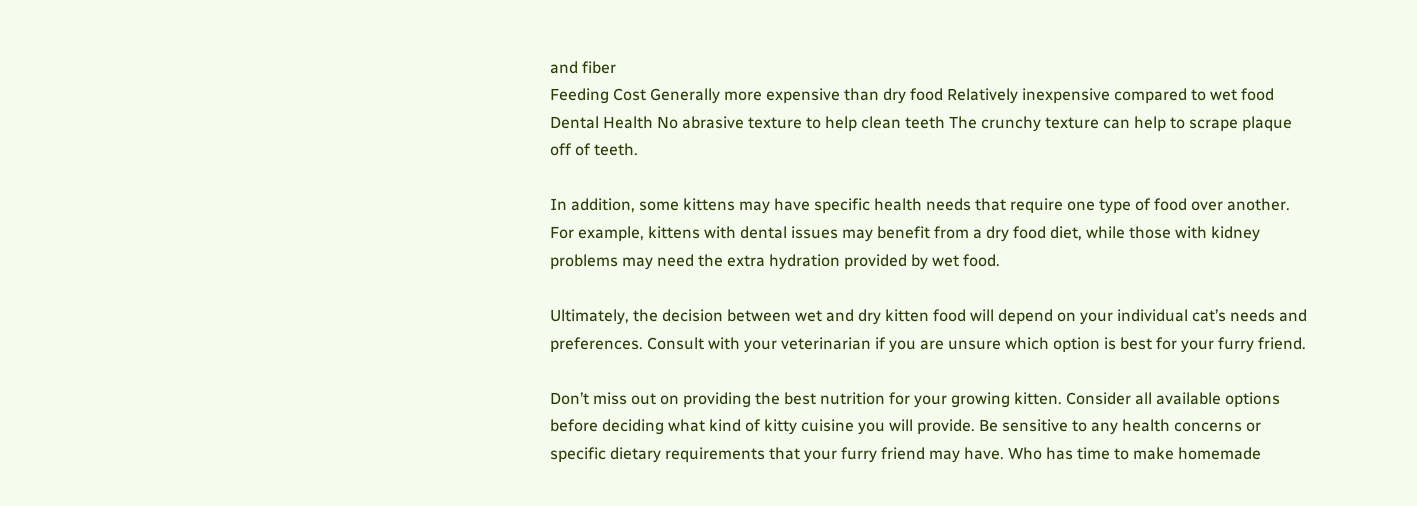and fiber
Feeding Cost Generally more expensive than dry food Relatively inexpensive compared to wet food
Dental Health No abrasive texture to help clean teeth The crunchy texture can help to scrape plaque off of teeth.

In addition, some kittens may have specific health needs that require one type of food over another. For example, kittens with dental issues may benefit from a dry food diet, while those with kidney problems may need the extra hydration provided by wet food.

Ultimately, the decision between wet and dry kitten food will depend on your individual cat’s needs and preferences. Consult with your veterinarian if you are unsure which option is best for your furry friend.

Don’t miss out on providing the best nutrition for your growing kitten. Consider all available options before deciding what kind of kitty cuisine you will provide. Be sensitive to any health concerns or specific dietary requirements that your furry friend may have. Who has time to make homemade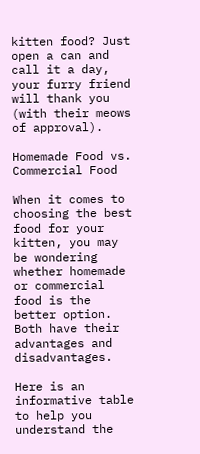kitten food? Just open a can and call it a day, your furry friend will thank you (with their meows of approval).

Homemade Food vs. Commercial Food

When it comes to choosing the best food for your kitten, you may be wondering whether homemade or commercial food is the better option. Both have their advantages and disadvantages.

Here is an informative table to help you understand the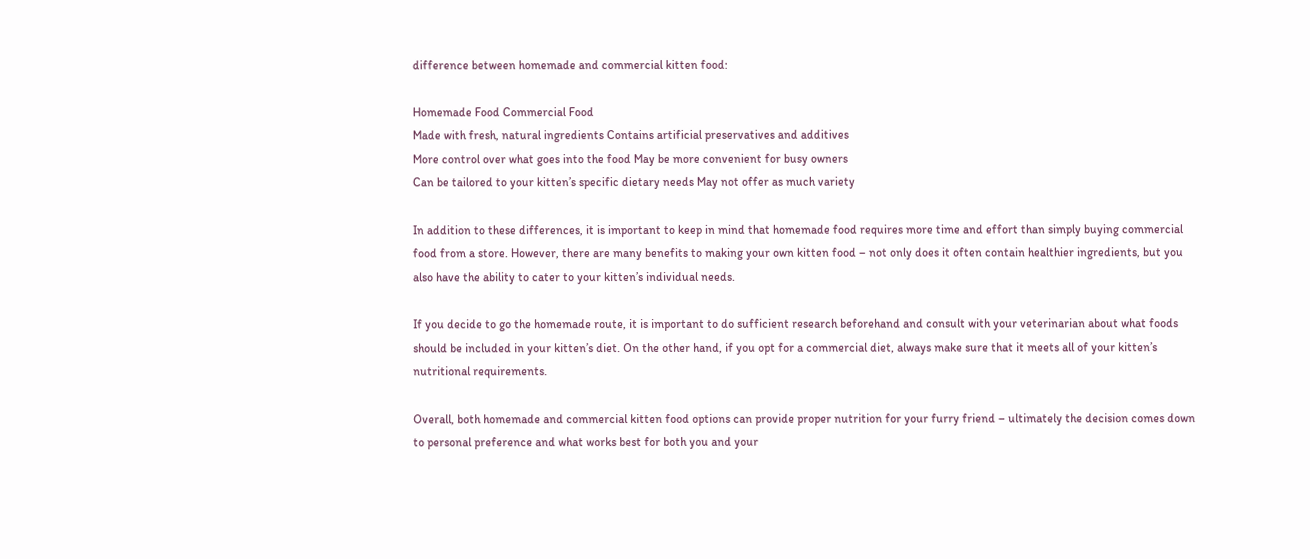difference between homemade and commercial kitten food:

Homemade Food Commercial Food
Made with fresh, natural ingredients Contains artificial preservatives and additives
More control over what goes into the food May be more convenient for busy owners
Can be tailored to your kitten’s specific dietary needs May not offer as much variety

In addition to these differences, it is important to keep in mind that homemade food requires more time and effort than simply buying commercial food from a store. However, there are many benefits to making your own kitten food – not only does it often contain healthier ingredients, but you also have the ability to cater to your kitten’s individual needs.

If you decide to go the homemade route, it is important to do sufficient research beforehand and consult with your veterinarian about what foods should be included in your kitten’s diet. On the other hand, if you opt for a commercial diet, always make sure that it meets all of your kitten’s nutritional requirements.

Overall, both homemade and commercial kitten food options can provide proper nutrition for your furry friend – ultimately the decision comes down to personal preference and what works best for both you and your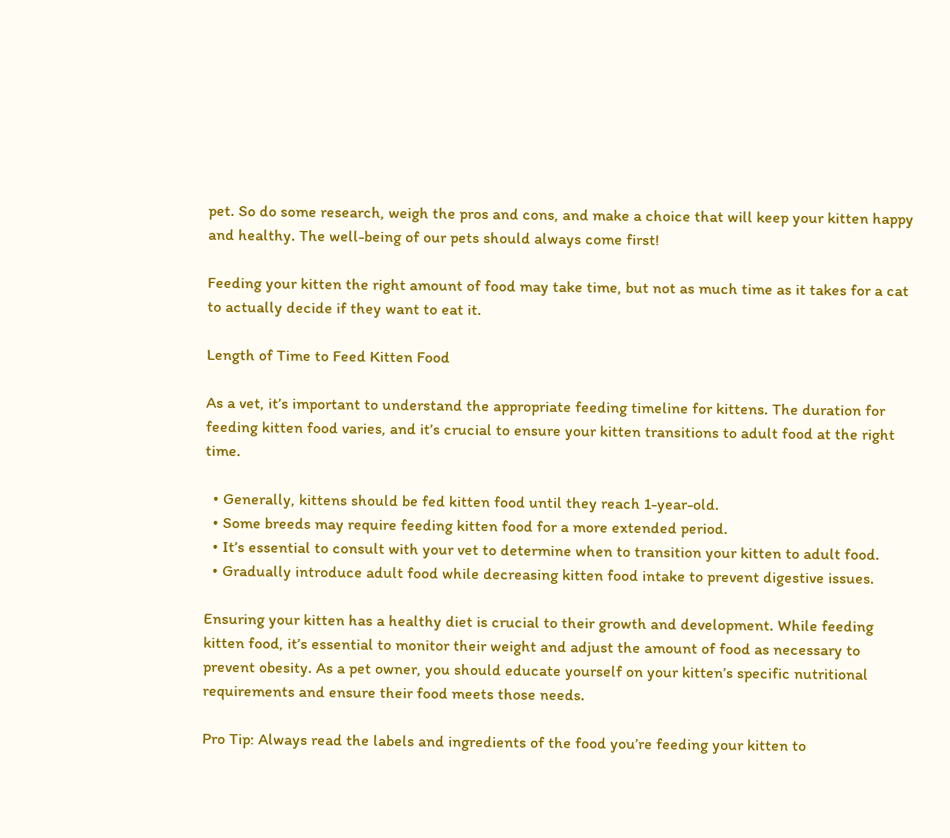pet. So do some research, weigh the pros and cons, and make a choice that will keep your kitten happy and healthy. The well-being of our pets should always come first!

Feeding your kitten the right amount of food may take time, but not as much time as it takes for a cat to actually decide if they want to eat it.

Length of Time to Feed Kitten Food

As a vet, it’s important to understand the appropriate feeding timeline for kittens. The duration for feeding kitten food varies, and it’s crucial to ensure your kitten transitions to adult food at the right time.

  • Generally, kittens should be fed kitten food until they reach 1-year-old.
  • Some breeds may require feeding kitten food for a more extended period.
  • It’s essential to consult with your vet to determine when to transition your kitten to adult food.
  • Gradually introduce adult food while decreasing kitten food intake to prevent digestive issues.

Ensuring your kitten has a healthy diet is crucial to their growth and development. While feeding kitten food, it’s essential to monitor their weight and adjust the amount of food as necessary to prevent obesity. As a pet owner, you should educate yourself on your kitten’s specific nutritional requirements and ensure their food meets those needs.

Pro Tip: Always read the labels and ingredients of the food you’re feeding your kitten to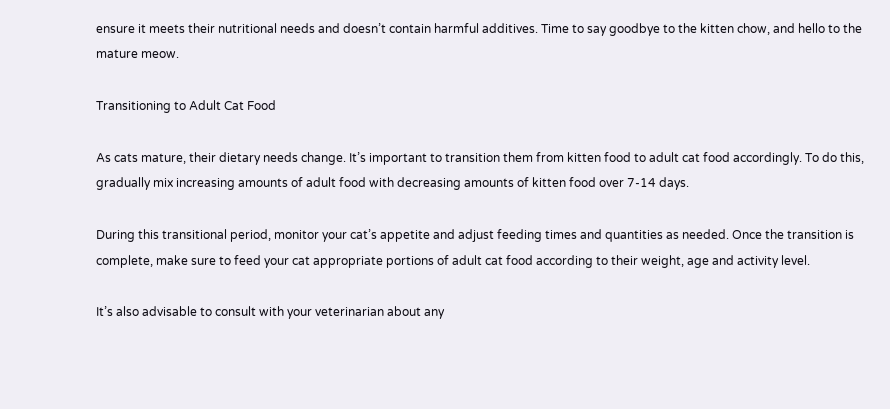ensure it meets their nutritional needs and doesn’t contain harmful additives. Time to say goodbye to the kitten chow, and hello to the mature meow.

Transitioning to Adult Cat Food

As cats mature, their dietary needs change. It’s important to transition them from kitten food to adult cat food accordingly. To do this, gradually mix increasing amounts of adult food with decreasing amounts of kitten food over 7-14 days.

During this transitional period, monitor your cat’s appetite and adjust feeding times and quantities as needed. Once the transition is complete, make sure to feed your cat appropriate portions of adult cat food according to their weight, age and activity level.

It’s also advisable to consult with your veterinarian about any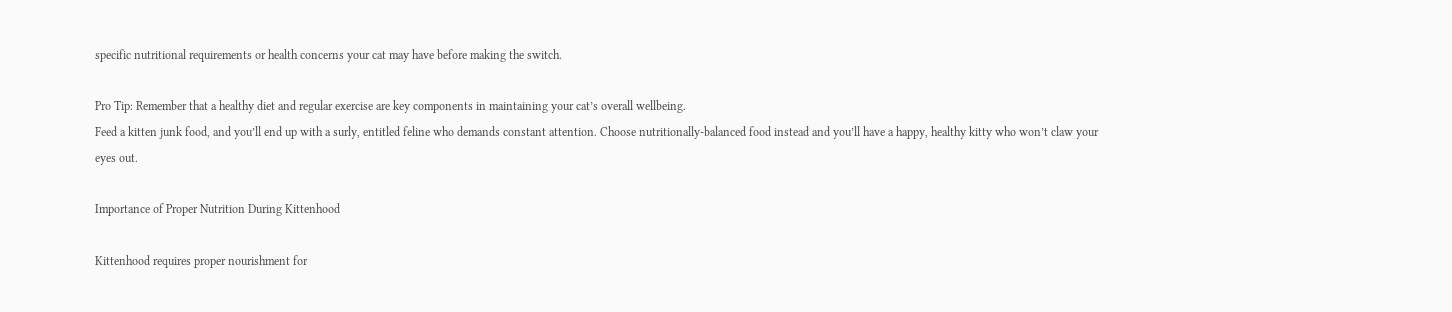specific nutritional requirements or health concerns your cat may have before making the switch.

Pro Tip: Remember that a healthy diet and regular exercise are key components in maintaining your cat’s overall wellbeing.
Feed a kitten junk food, and you’ll end up with a surly, entitled feline who demands constant attention. Choose nutritionally-balanced food instead and you’ll have a happy, healthy kitty who won’t claw your eyes out.

Importance of Proper Nutrition During Kittenhood

Kittenhood requires proper nourishment for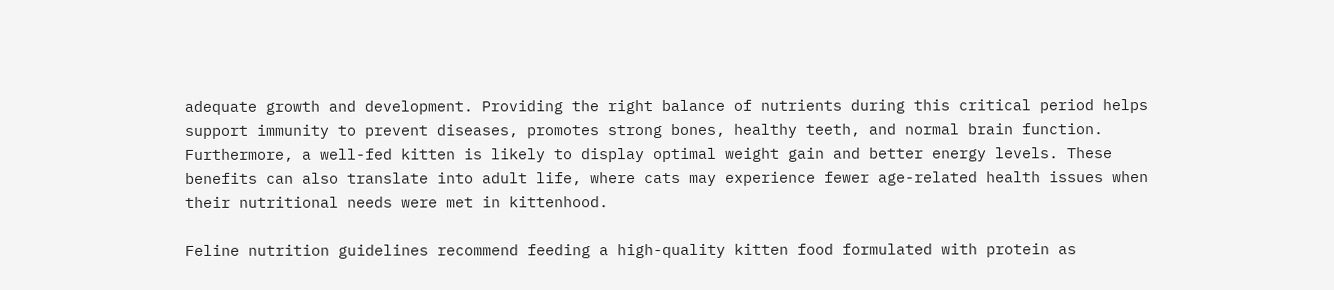adequate growth and development. Providing the right balance of nutrients during this critical period helps support immunity to prevent diseases, promotes strong bones, healthy teeth, and normal brain function. Furthermore, a well-fed kitten is likely to display optimal weight gain and better energy levels. These benefits can also translate into adult life, where cats may experience fewer age-related health issues when their nutritional needs were met in kittenhood.

Feline nutrition guidelines recommend feeding a high-quality kitten food formulated with protein as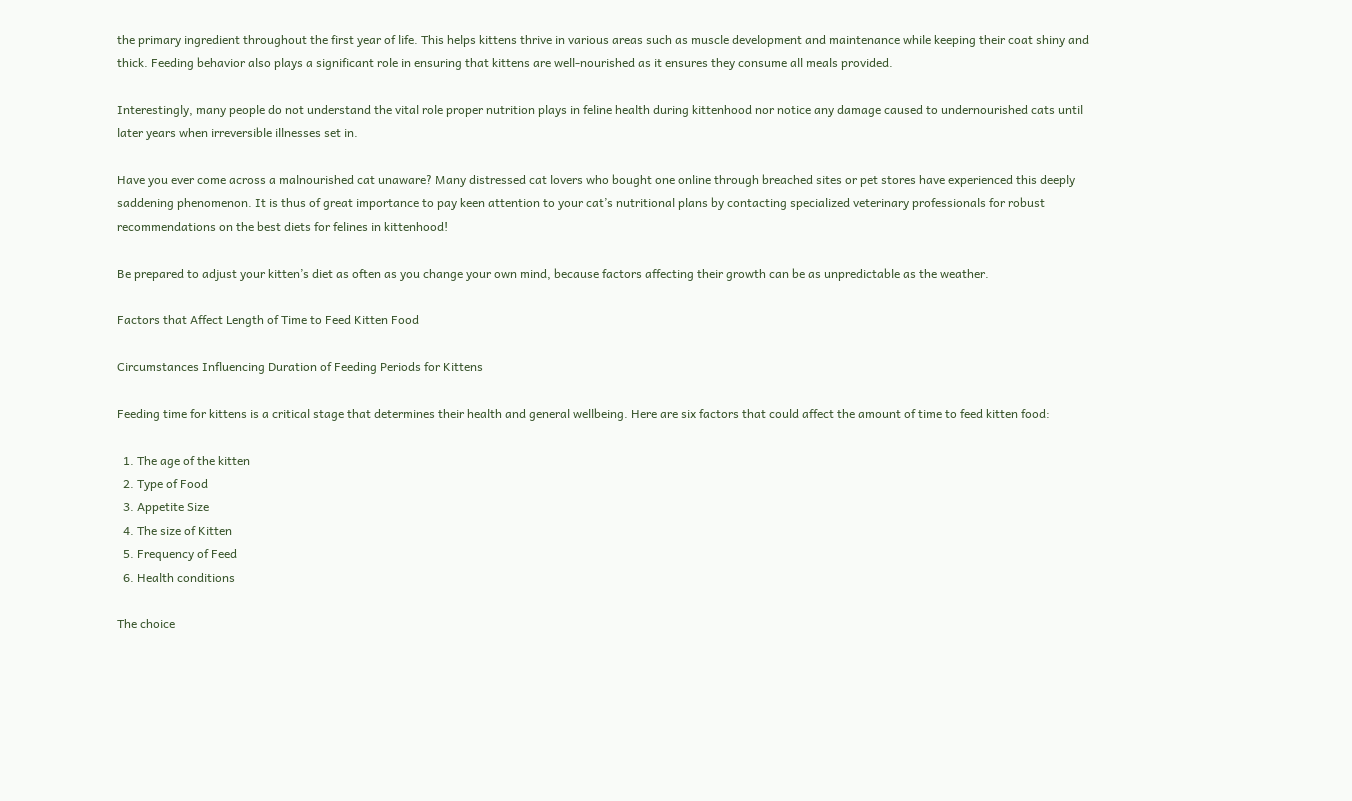the primary ingredient throughout the first year of life. This helps kittens thrive in various areas such as muscle development and maintenance while keeping their coat shiny and thick. Feeding behavior also plays a significant role in ensuring that kittens are well-nourished as it ensures they consume all meals provided.

Interestingly, many people do not understand the vital role proper nutrition plays in feline health during kittenhood nor notice any damage caused to undernourished cats until later years when irreversible illnesses set in.

Have you ever come across a malnourished cat unaware? Many distressed cat lovers who bought one online through breached sites or pet stores have experienced this deeply saddening phenomenon. It is thus of great importance to pay keen attention to your cat’s nutritional plans by contacting specialized veterinary professionals for robust recommendations on the best diets for felines in kittenhood!

Be prepared to adjust your kitten’s diet as often as you change your own mind, because factors affecting their growth can be as unpredictable as the weather.

Factors that Affect Length of Time to Feed Kitten Food

Circumstances Influencing Duration of Feeding Periods for Kittens

Feeding time for kittens is a critical stage that determines their health and general wellbeing. Here are six factors that could affect the amount of time to feed kitten food:

  1. The age of the kitten
  2. Type of Food
  3. Appetite Size
  4. The size of Kitten
  5. Frequency of Feed
  6. Health conditions

The choice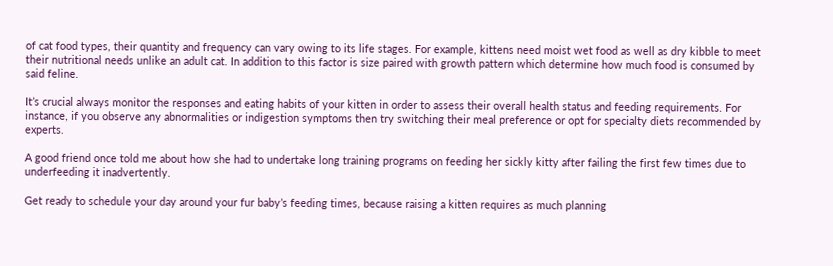of cat food types, their quantity and frequency can vary owing to its life stages. For example, kittens need moist wet food as well as dry kibble to meet their nutritional needs unlike an adult cat. In addition to this factor is size paired with growth pattern which determine how much food is consumed by said feline.

It’s crucial always monitor the responses and eating habits of your kitten in order to assess their overall health status and feeding requirements. For instance, if you observe any abnormalities or indigestion symptoms then try switching their meal preference or opt for specialty diets recommended by experts.

A good friend once told me about how she had to undertake long training programs on feeding her sickly kitty after failing the first few times due to underfeeding it inadvertently.

Get ready to schedule your day around your fur baby’s feeding times, because raising a kitten requires as much planning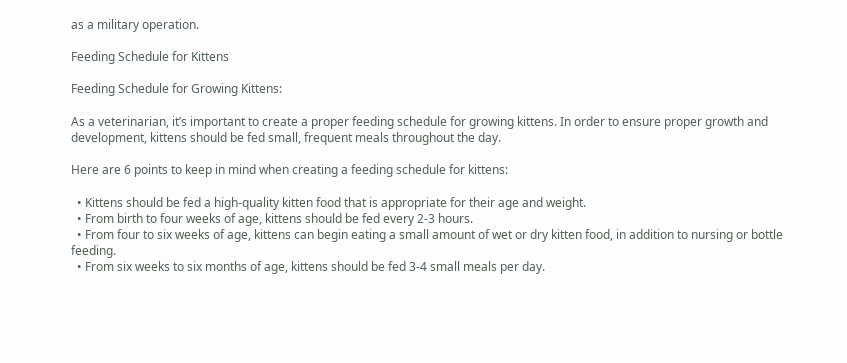as a military operation.

Feeding Schedule for Kittens

Feeding Schedule for Growing Kittens:

As a veterinarian, it’s important to create a proper feeding schedule for growing kittens. In order to ensure proper growth and development, kittens should be fed small, frequent meals throughout the day.

Here are 6 points to keep in mind when creating a feeding schedule for kittens:

  • Kittens should be fed a high-quality kitten food that is appropriate for their age and weight.
  • From birth to four weeks of age, kittens should be fed every 2-3 hours.
  • From four to six weeks of age, kittens can begin eating a small amount of wet or dry kitten food, in addition to nursing or bottle feeding.
  • From six weeks to six months of age, kittens should be fed 3-4 small meals per day.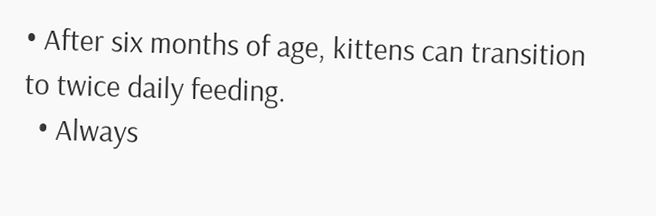• After six months of age, kittens can transition to twice daily feeding.
  • Always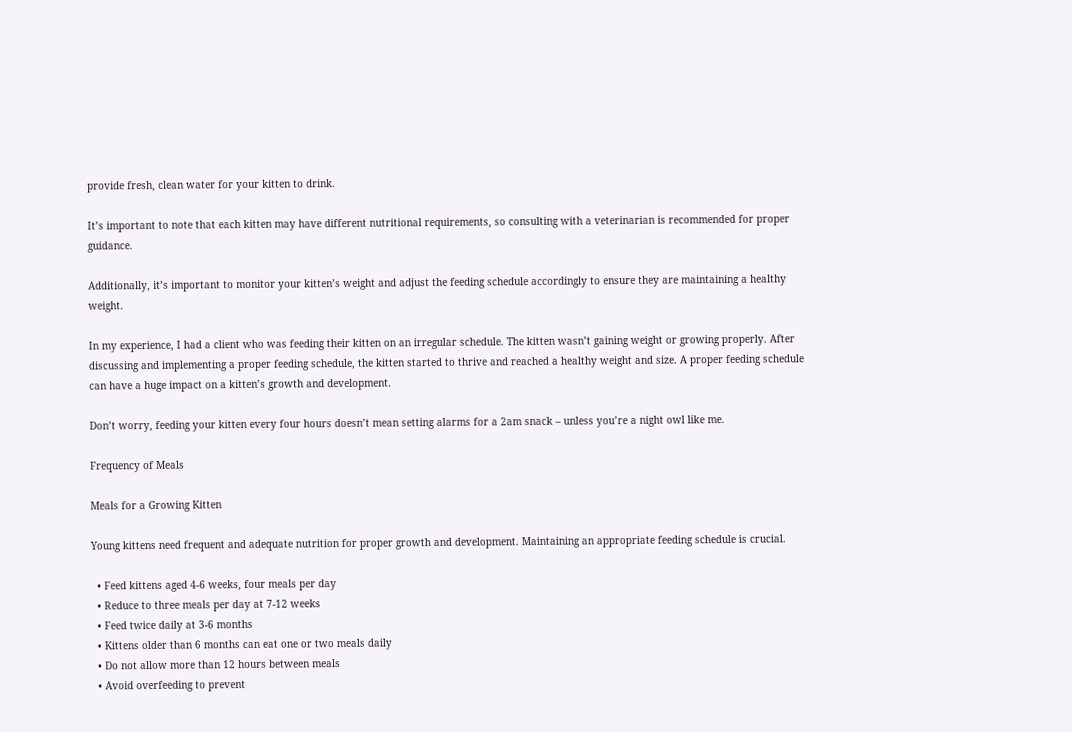provide fresh, clean water for your kitten to drink.

It’s important to note that each kitten may have different nutritional requirements, so consulting with a veterinarian is recommended for proper guidance.

Additionally, it’s important to monitor your kitten’s weight and adjust the feeding schedule accordingly to ensure they are maintaining a healthy weight.

In my experience, I had a client who was feeding their kitten on an irregular schedule. The kitten wasn’t gaining weight or growing properly. After discussing and implementing a proper feeding schedule, the kitten started to thrive and reached a healthy weight and size. A proper feeding schedule can have a huge impact on a kitten’s growth and development.

Don’t worry, feeding your kitten every four hours doesn’t mean setting alarms for a 2am snack – unless you’re a night owl like me.

Frequency of Meals

Meals for a Growing Kitten

Young kittens need frequent and adequate nutrition for proper growth and development. Maintaining an appropriate feeding schedule is crucial.

  • Feed kittens aged 4-6 weeks, four meals per day
  • Reduce to three meals per day at 7-12 weeks
  • Feed twice daily at 3-6 months
  • Kittens older than 6 months can eat one or two meals daily
  • Do not allow more than 12 hours between meals
  • Avoid overfeeding to prevent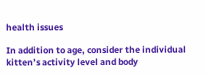health issues

In addition to age, consider the individual kitten’s activity level and body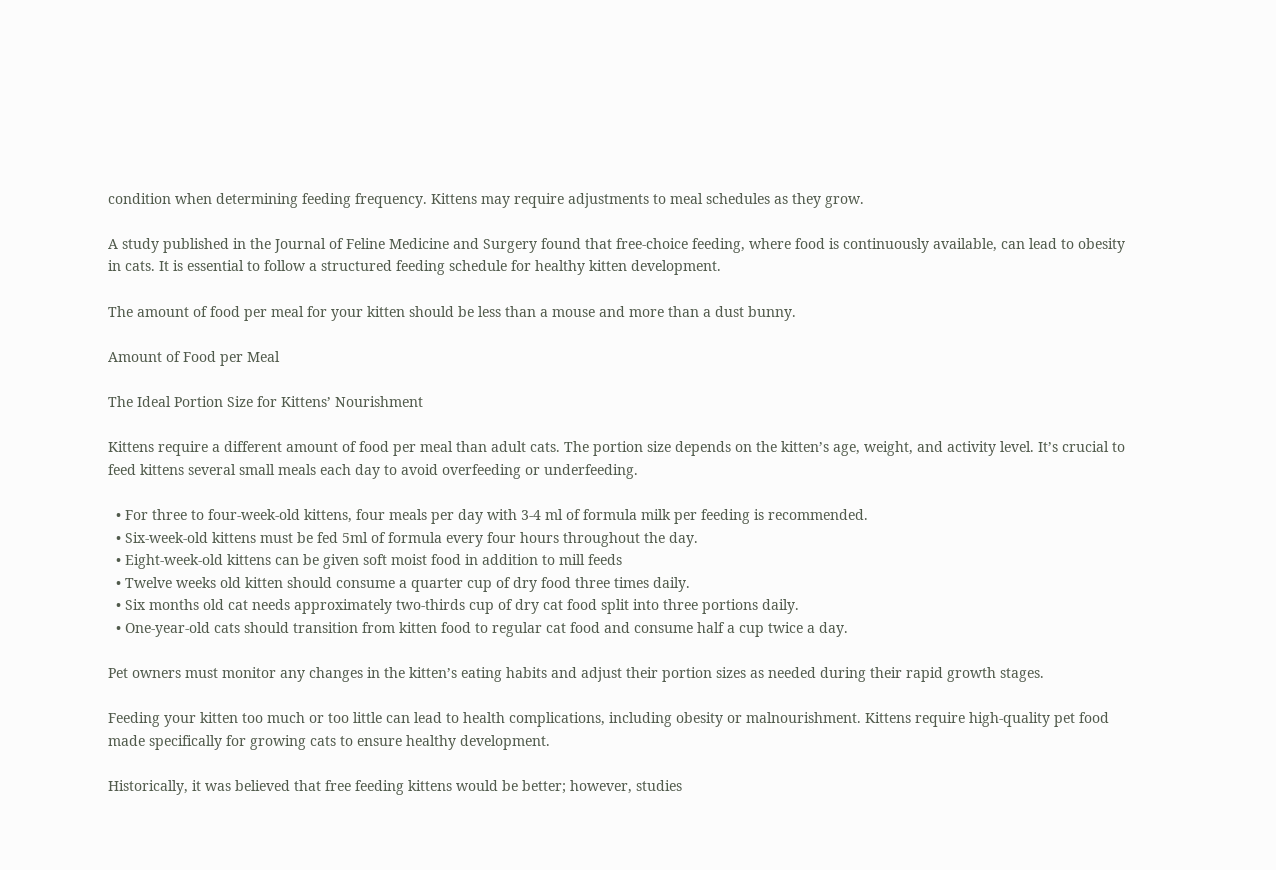condition when determining feeding frequency. Kittens may require adjustments to meal schedules as they grow.

A study published in the Journal of Feline Medicine and Surgery found that free-choice feeding, where food is continuously available, can lead to obesity in cats. It is essential to follow a structured feeding schedule for healthy kitten development.

The amount of food per meal for your kitten should be less than a mouse and more than a dust bunny.

Amount of Food per Meal

The Ideal Portion Size for Kittens’ Nourishment

Kittens require a different amount of food per meal than adult cats. The portion size depends on the kitten’s age, weight, and activity level. It’s crucial to feed kittens several small meals each day to avoid overfeeding or underfeeding.

  • For three to four-week-old kittens, four meals per day with 3-4 ml of formula milk per feeding is recommended.
  • Six-week-old kittens must be fed 5ml of formula every four hours throughout the day.
  • Eight-week-old kittens can be given soft moist food in addition to mill feeds
  • Twelve weeks old kitten should consume a quarter cup of dry food three times daily.
  • Six months old cat needs approximately two-thirds cup of dry cat food split into three portions daily.
  • One-year-old cats should transition from kitten food to regular cat food and consume half a cup twice a day.

Pet owners must monitor any changes in the kitten’s eating habits and adjust their portion sizes as needed during their rapid growth stages.

Feeding your kitten too much or too little can lead to health complications, including obesity or malnourishment. Kittens require high-quality pet food made specifically for growing cats to ensure healthy development.

Historically, it was believed that free feeding kittens would be better; however, studies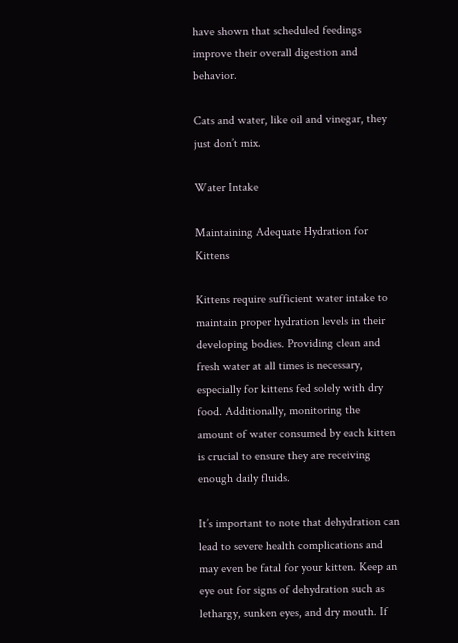have shown that scheduled feedings improve their overall digestion and behavior.

Cats and water, like oil and vinegar, they just don’t mix.

Water Intake

Maintaining Adequate Hydration for Kittens

Kittens require sufficient water intake to maintain proper hydration levels in their developing bodies. Providing clean and fresh water at all times is necessary, especially for kittens fed solely with dry food. Additionally, monitoring the amount of water consumed by each kitten is crucial to ensure they are receiving enough daily fluids.

It’s important to note that dehydration can lead to severe health complications and may even be fatal for your kitten. Keep an eye out for signs of dehydration such as lethargy, sunken eyes, and dry mouth. If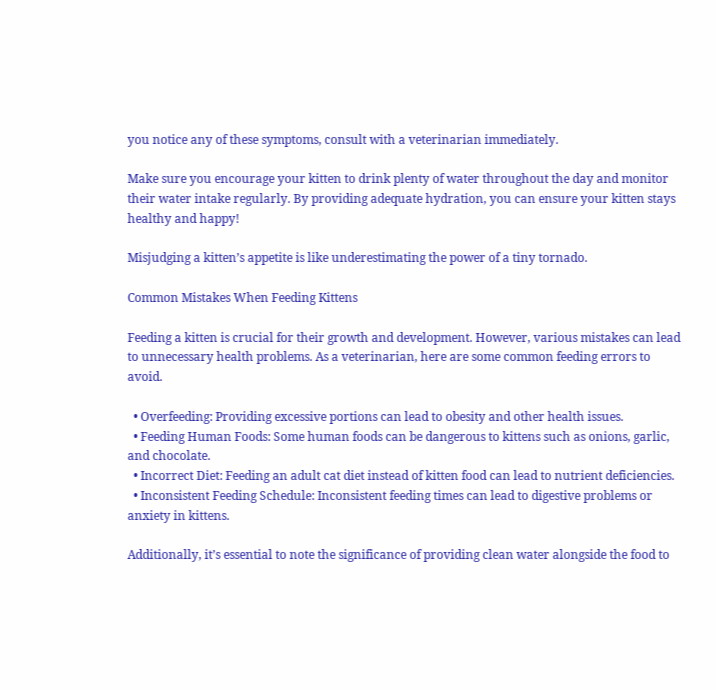you notice any of these symptoms, consult with a veterinarian immediately.

Make sure you encourage your kitten to drink plenty of water throughout the day and monitor their water intake regularly. By providing adequate hydration, you can ensure your kitten stays healthy and happy!

Misjudging a kitten’s appetite is like underestimating the power of a tiny tornado.

Common Mistakes When Feeding Kittens

Feeding a kitten is crucial for their growth and development. However, various mistakes can lead to unnecessary health problems. As a veterinarian, here are some common feeding errors to avoid.

  • Overfeeding: Providing excessive portions can lead to obesity and other health issues.
  • Feeding Human Foods: Some human foods can be dangerous to kittens such as onions, garlic, and chocolate.
  • Incorrect Diet: Feeding an adult cat diet instead of kitten food can lead to nutrient deficiencies.
  • Inconsistent Feeding Schedule: Inconsistent feeding times can lead to digestive problems or anxiety in kittens.

Additionally, it’s essential to note the significance of providing clean water alongside the food to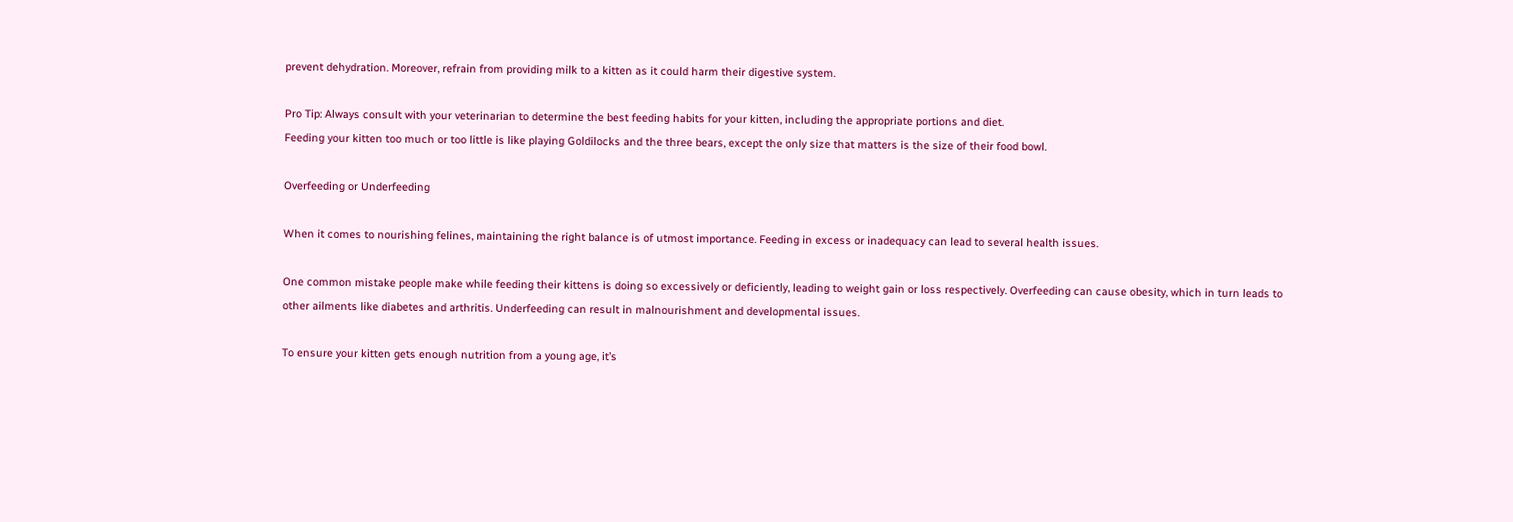prevent dehydration. Moreover, refrain from providing milk to a kitten as it could harm their digestive system.

Pro Tip: Always consult with your veterinarian to determine the best feeding habits for your kitten, including the appropriate portions and diet.
Feeding your kitten too much or too little is like playing Goldilocks and the three bears, except the only size that matters is the size of their food bowl.

Overfeeding or Underfeeding

When it comes to nourishing felines, maintaining the right balance is of utmost importance. Feeding in excess or inadequacy can lead to several health issues.

One common mistake people make while feeding their kittens is doing so excessively or deficiently, leading to weight gain or loss respectively. Overfeeding can cause obesity, which in turn leads to other ailments like diabetes and arthritis. Underfeeding can result in malnourishment and developmental issues.

To ensure your kitten gets enough nutrition from a young age, it’s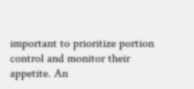important to prioritize portion control and monitor their appetite. An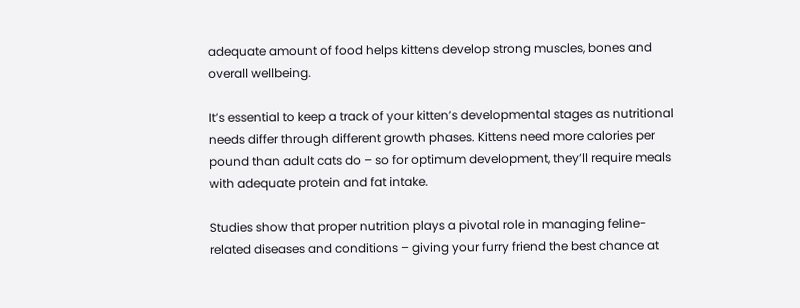adequate amount of food helps kittens develop strong muscles, bones and overall wellbeing.

It’s essential to keep a track of your kitten’s developmental stages as nutritional needs differ through different growth phases. Kittens need more calories per pound than adult cats do – so for optimum development, they’ll require meals with adequate protein and fat intake.

Studies show that proper nutrition plays a pivotal role in managing feline-related diseases and conditions – giving your furry friend the best chance at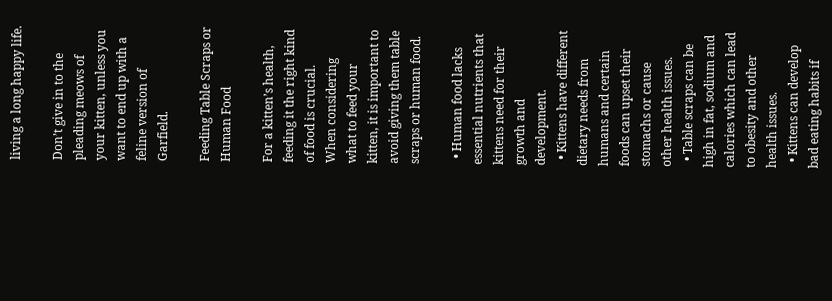living a long happy life.

Don’t give in to the pleading meows of your kitten, unless you want to end up with a feline version of Garfield.

Feeding Table Scraps or Human Food

For a kitten’s health, feeding it the right kind of food is crucial. When considering what to feed your kitten, it is important to avoid giving them table scraps or human food.

  • Human food lacks essential nutrients that kittens need for their growth and development.
  • Kittens have different dietary needs from humans and certain foods can upset their stomachs or cause other health issues.
  • Table scraps can be high in fat, sodium and calories which can lead to obesity and other health issues.
  • Kittens can develop bad eating habits if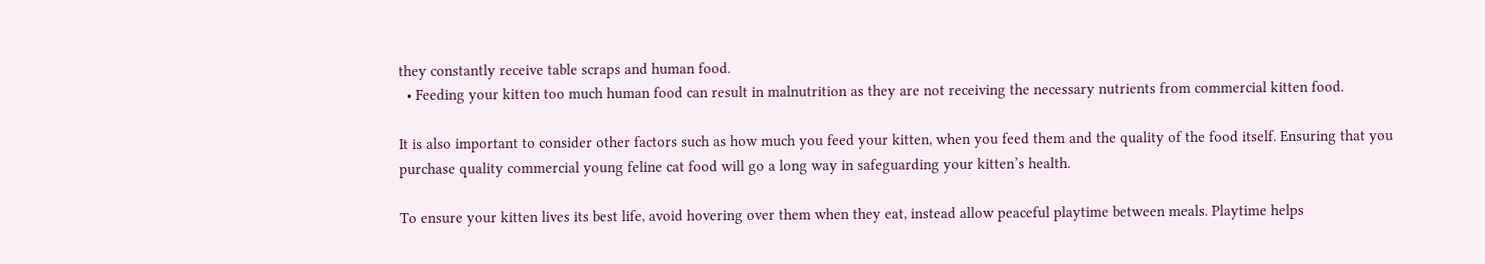they constantly receive table scraps and human food.
  • Feeding your kitten too much human food can result in malnutrition as they are not receiving the necessary nutrients from commercial kitten food.

It is also important to consider other factors such as how much you feed your kitten, when you feed them and the quality of the food itself. Ensuring that you purchase quality commercial young feline cat food will go a long way in safeguarding your kitten’s health.

To ensure your kitten lives its best life, avoid hovering over them when they eat, instead allow peaceful playtime between meals. Playtime helps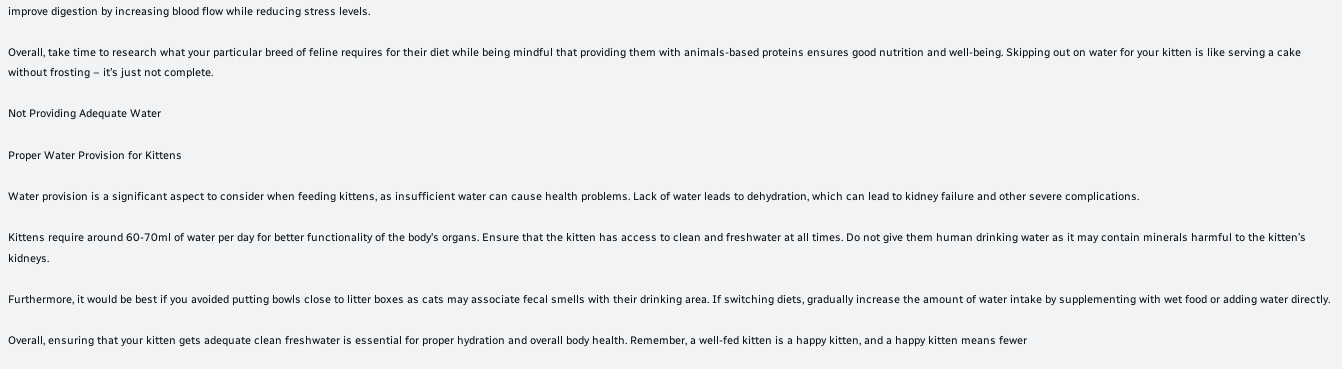improve digestion by increasing blood flow while reducing stress levels.

Overall, take time to research what your particular breed of feline requires for their diet while being mindful that providing them with animals-based proteins ensures good nutrition and well-being. Skipping out on water for your kitten is like serving a cake without frosting – it’s just not complete.

Not Providing Adequate Water

Proper Water Provision for Kittens

Water provision is a significant aspect to consider when feeding kittens, as insufficient water can cause health problems. Lack of water leads to dehydration, which can lead to kidney failure and other severe complications.

Kittens require around 60-70ml of water per day for better functionality of the body’s organs. Ensure that the kitten has access to clean and freshwater at all times. Do not give them human drinking water as it may contain minerals harmful to the kitten’s kidneys.

Furthermore, it would be best if you avoided putting bowls close to litter boxes as cats may associate fecal smells with their drinking area. If switching diets, gradually increase the amount of water intake by supplementing with wet food or adding water directly.

Overall, ensuring that your kitten gets adequate clean freshwater is essential for proper hydration and overall body health. Remember, a well-fed kitten is a happy kitten, and a happy kitten means fewer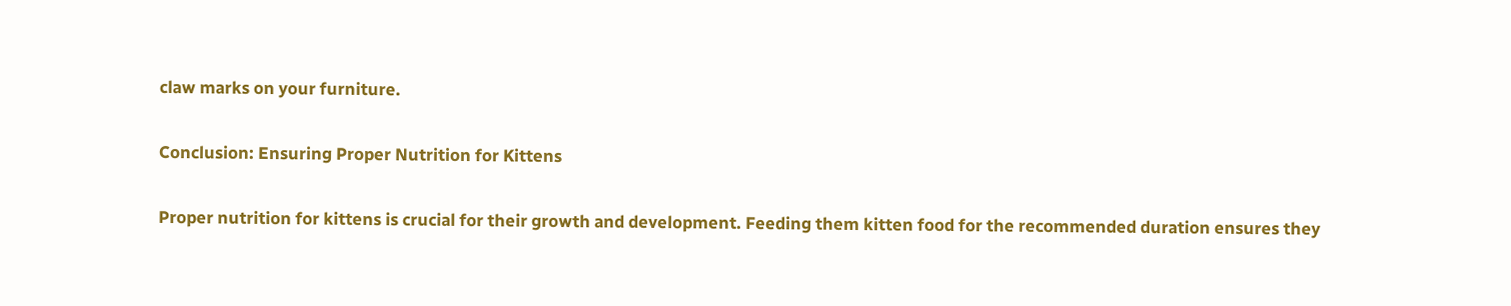claw marks on your furniture.

Conclusion: Ensuring Proper Nutrition for Kittens

Proper nutrition for kittens is crucial for their growth and development. Feeding them kitten food for the recommended duration ensures they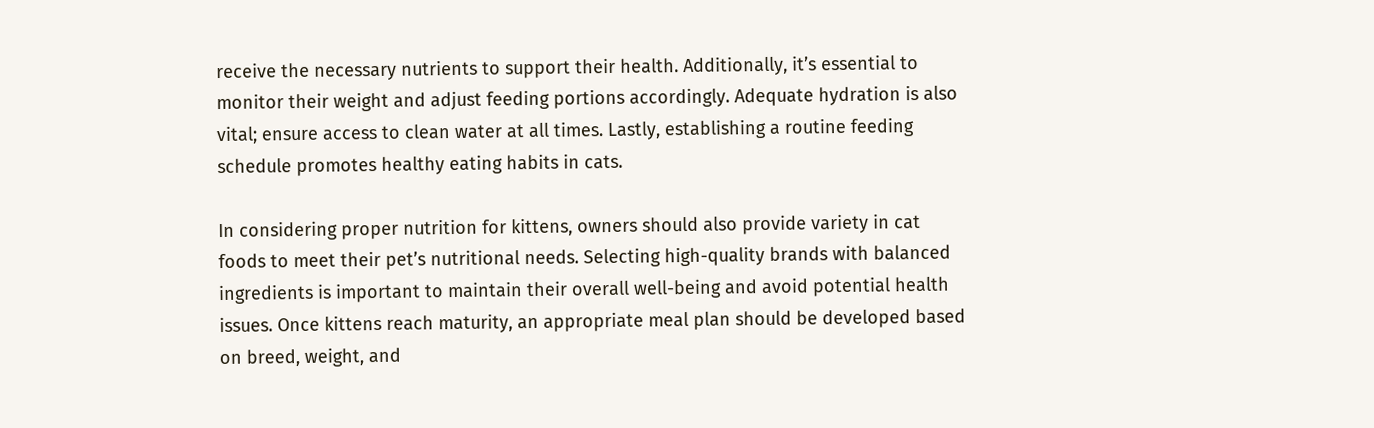receive the necessary nutrients to support their health. Additionally, it’s essential to monitor their weight and adjust feeding portions accordingly. Adequate hydration is also vital; ensure access to clean water at all times. Lastly, establishing a routine feeding schedule promotes healthy eating habits in cats.

In considering proper nutrition for kittens, owners should also provide variety in cat foods to meet their pet’s nutritional needs. Selecting high-quality brands with balanced ingredients is important to maintain their overall well-being and avoid potential health issues. Once kittens reach maturity, an appropriate meal plan should be developed based on breed, weight, and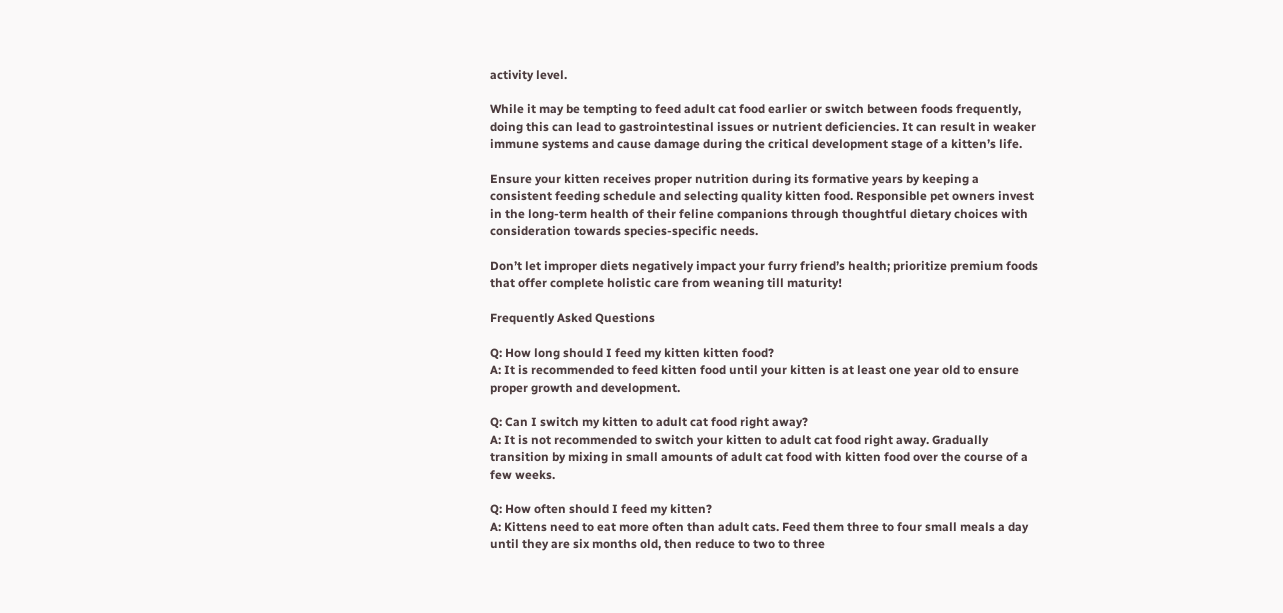activity level.

While it may be tempting to feed adult cat food earlier or switch between foods frequently, doing this can lead to gastrointestinal issues or nutrient deficiencies. It can result in weaker immune systems and cause damage during the critical development stage of a kitten’s life.

Ensure your kitten receives proper nutrition during its formative years by keeping a consistent feeding schedule and selecting quality kitten food. Responsible pet owners invest in the long-term health of their feline companions through thoughtful dietary choices with consideration towards species-specific needs.

Don’t let improper diets negatively impact your furry friend’s health; prioritize premium foods that offer complete holistic care from weaning till maturity!

Frequently Asked Questions

Q: How long should I feed my kitten kitten food?
A: It is recommended to feed kitten food until your kitten is at least one year old to ensure proper growth and development.

Q: Can I switch my kitten to adult cat food right away?
A: It is not recommended to switch your kitten to adult cat food right away. Gradually transition by mixing in small amounts of adult cat food with kitten food over the course of a few weeks.

Q: How often should I feed my kitten?
A: Kittens need to eat more often than adult cats. Feed them three to four small meals a day until they are six months old, then reduce to two to three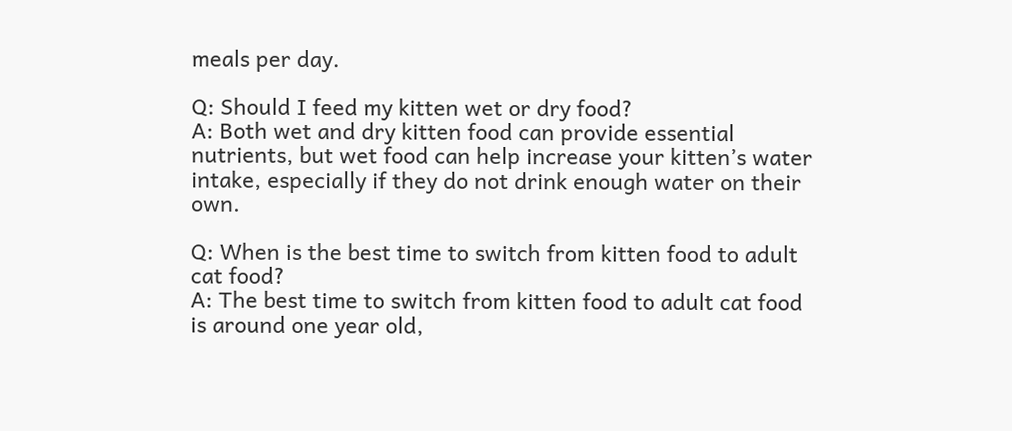meals per day.

Q: Should I feed my kitten wet or dry food?
A: Both wet and dry kitten food can provide essential nutrients, but wet food can help increase your kitten’s water intake, especially if they do not drink enough water on their own.

Q: When is the best time to switch from kitten food to adult cat food?
A: The best time to switch from kitten food to adult cat food is around one year old,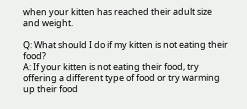when your kitten has reached their adult size and weight.

Q: What should I do if my kitten is not eating their food?
A: If your kitten is not eating their food, try offering a different type of food or try warming up their food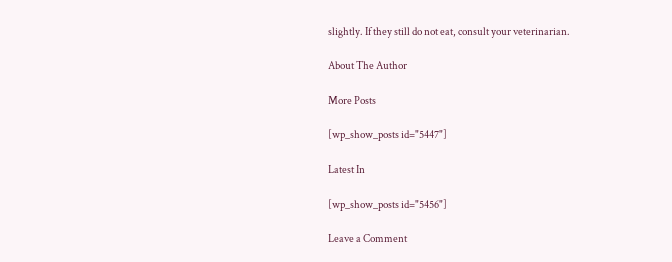slightly. If they still do not eat, consult your veterinarian.

About The Author

More Posts

[wp_show_posts id="5447"]

Latest In

[wp_show_posts id="5456"]

Leave a Comment